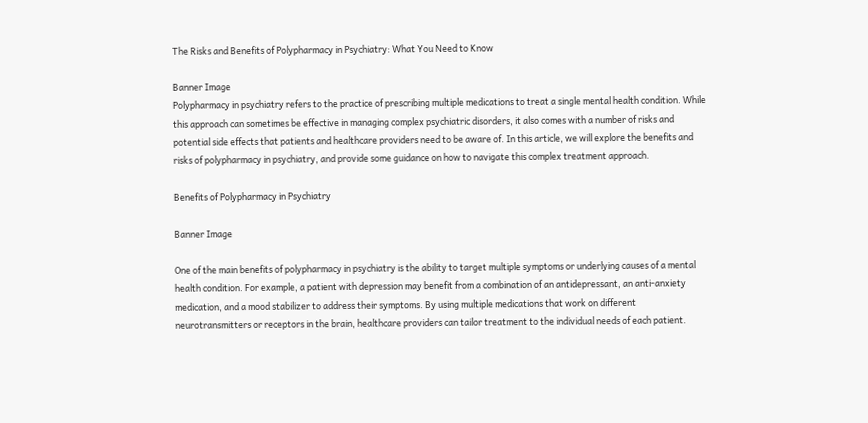The Risks and Benefits of Polypharmacy in Psychiatry: What You Need to Know

Banner Image
Polypharmacy in psychiatry refers to the practice of prescribing multiple medications to treat a single mental health condition. While this approach can sometimes be effective in managing complex psychiatric disorders, it also comes with a number of risks and potential side effects that patients and healthcare providers need to be aware of. In this article, we will explore the benefits and risks of polypharmacy in psychiatry, and provide some guidance on how to navigate this complex treatment approach.

Benefits of Polypharmacy in Psychiatry

Banner Image

One of the main benefits of polypharmacy in psychiatry is the ability to target multiple symptoms or underlying causes of a mental health condition. For example, a patient with depression may benefit from a combination of an antidepressant, an anti-anxiety medication, and a mood stabilizer to address their symptoms. By using multiple medications that work on different neurotransmitters or receptors in the brain, healthcare providers can tailor treatment to the individual needs of each patient.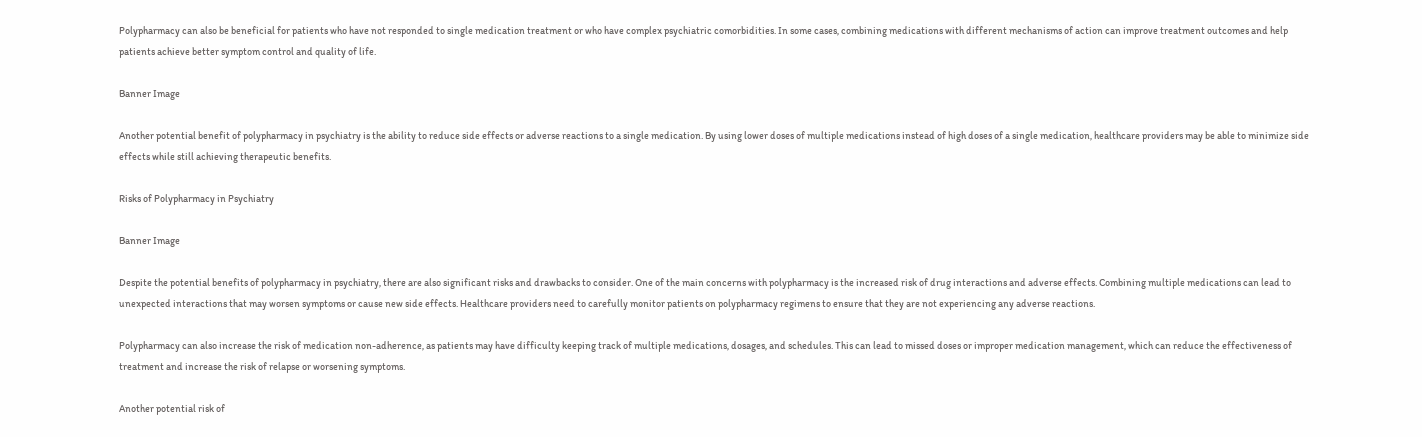Polypharmacy can also be beneficial for patients who have not responded to single medication treatment or who have complex psychiatric comorbidities. In some cases, combining medications with different mechanisms of action can improve treatment outcomes and help patients achieve better symptom control and quality of life.

Banner Image

Another potential benefit of polypharmacy in psychiatry is the ability to reduce side effects or adverse reactions to a single medication. By using lower doses of multiple medications instead of high doses of a single medication, healthcare providers may be able to minimize side effects while still achieving therapeutic benefits.

Risks of Polypharmacy in Psychiatry

Banner Image

Despite the potential benefits of polypharmacy in psychiatry, there are also significant risks and drawbacks to consider. One of the main concerns with polypharmacy is the increased risk of drug interactions and adverse effects. Combining multiple medications can lead to unexpected interactions that may worsen symptoms or cause new side effects. Healthcare providers need to carefully monitor patients on polypharmacy regimens to ensure that they are not experiencing any adverse reactions.

Polypharmacy can also increase the risk of medication non-adherence, as patients may have difficulty keeping track of multiple medications, dosages, and schedules. This can lead to missed doses or improper medication management, which can reduce the effectiveness of treatment and increase the risk of relapse or worsening symptoms.

Another potential risk of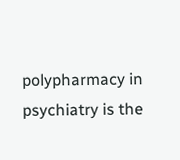polypharmacy in psychiatry is the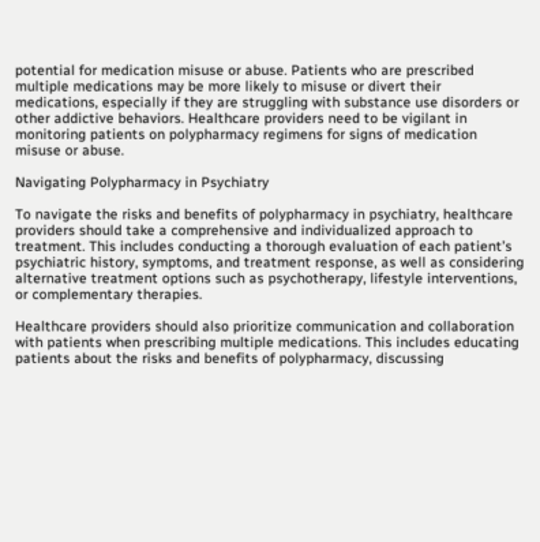potential for medication misuse or abuse. Patients who are prescribed multiple medications may be more likely to misuse or divert their medications, especially if they are struggling with substance use disorders or other addictive behaviors. Healthcare providers need to be vigilant in monitoring patients on polypharmacy regimens for signs of medication misuse or abuse.

Navigating Polypharmacy in Psychiatry

To navigate the risks and benefits of polypharmacy in psychiatry, healthcare providers should take a comprehensive and individualized approach to treatment. This includes conducting a thorough evaluation of each patient’s psychiatric history, symptoms, and treatment response, as well as considering alternative treatment options such as psychotherapy, lifestyle interventions, or complementary therapies.

Healthcare providers should also prioritize communication and collaboration with patients when prescribing multiple medications. This includes educating patients about the risks and benefits of polypharmacy, discussing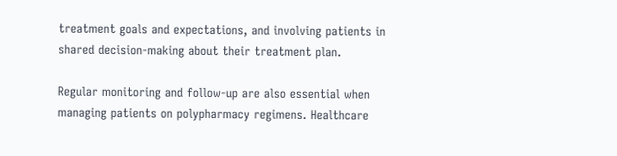treatment goals and expectations, and involving patients in shared decision-making about their treatment plan.

Regular monitoring and follow-up are also essential when managing patients on polypharmacy regimens. Healthcare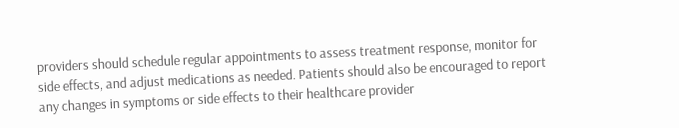providers should schedule regular appointments to assess treatment response, monitor for side effects, and adjust medications as needed. Patients should also be encouraged to report any changes in symptoms or side effects to their healthcare provider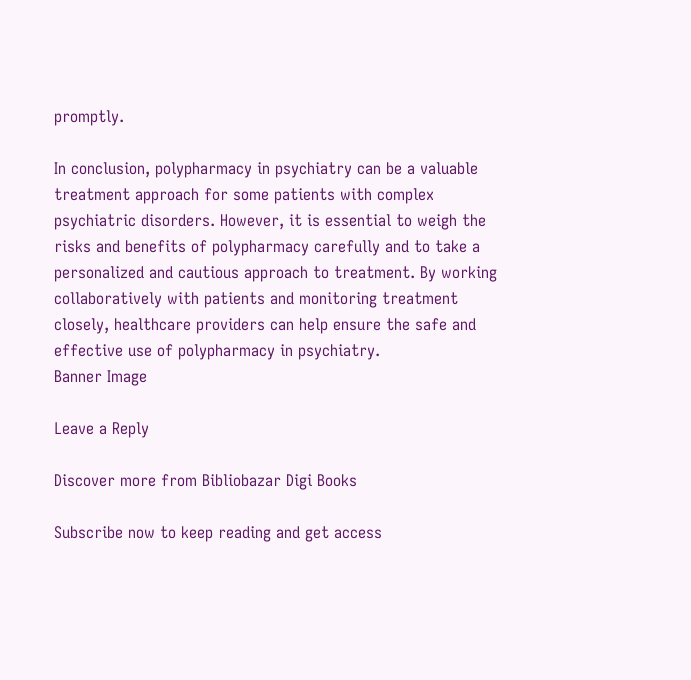promptly.

In conclusion, polypharmacy in psychiatry can be a valuable treatment approach for some patients with complex psychiatric disorders. However, it is essential to weigh the risks and benefits of polypharmacy carefully and to take a personalized and cautious approach to treatment. By working collaboratively with patients and monitoring treatment closely, healthcare providers can help ensure the safe and effective use of polypharmacy in psychiatry.
Banner Image

Leave a Reply

Discover more from Bibliobazar Digi Books

Subscribe now to keep reading and get access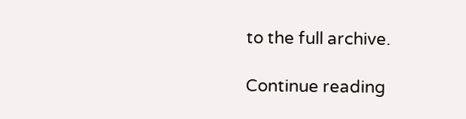to the full archive.

Continue reading